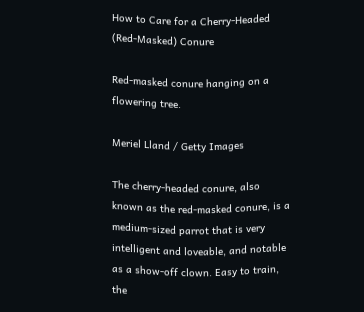How to Care for a Cherry-Headed (Red-Masked) Conure

Red-masked conure hanging on a flowering tree.

Meriel Lland / Getty Images

The cherry-headed conure, also known as the red-masked conure, is a medium-sized parrot that is very intelligent and loveable, and notable as a show-off clown. Easy to train, the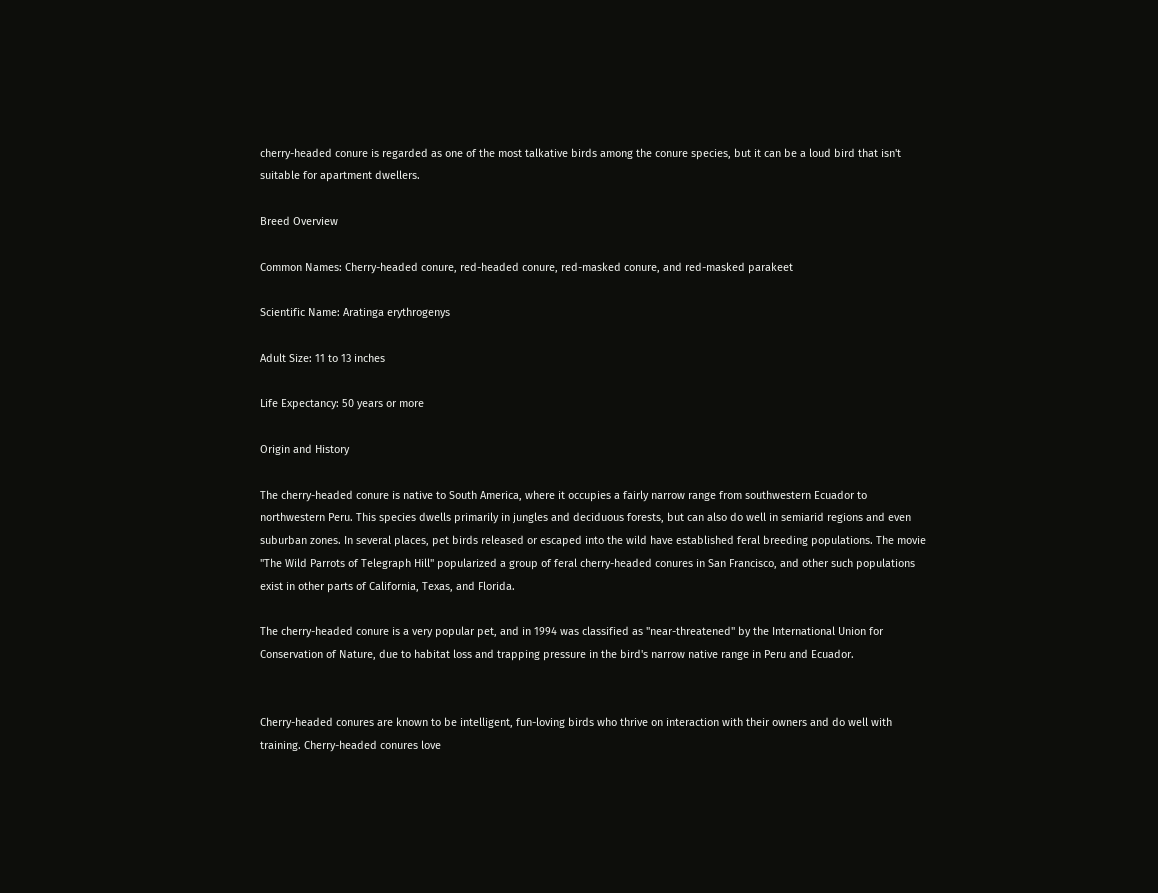cherry-headed conure is regarded as one of the most talkative birds among the conure species, but it can be a loud bird that isn't suitable for apartment dwellers.

Breed Overview

Common Names: Cherry-headed conure, red-headed conure, red-masked conure, and red-masked parakeet

Scientific Name: Aratinga erythrogenys

Adult Size: 11 to 13 inches

Life Expectancy: 50 years or more

Origin and History

The cherry-headed conure is native to South America, where it occupies a fairly narrow range from southwestern Ecuador to northwestern Peru. This species dwells primarily in jungles and deciduous forests, but can also do well in semiarid regions and even suburban zones. In several places, pet birds released or escaped into the wild have established feral breeding populations. The movie "The Wild Parrots of Telegraph Hill" popularized a group of feral cherry-headed conures in San Francisco, and other such populations exist in other parts of California, Texas, and Florida.

The cherry-headed conure is a very popular pet, and in 1994 was classified as "near-threatened" by the International Union for Conservation of Nature, due to habitat loss and trapping pressure in the bird's narrow native range in Peru and Ecuador.


Cherry-headed conures are known to be intelligent, fun-loving birds who thrive on interaction with their owners and do well with training. Cherry-headed conures love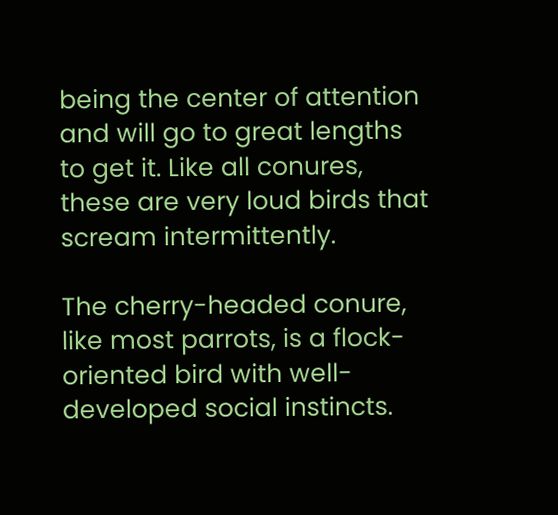being the center of attention and will go to great lengths to get it. Like all conures, these are very loud birds that scream intermittently.

The cherry-headed conure, like most parrots, is a flock-oriented bird with well-developed social instincts.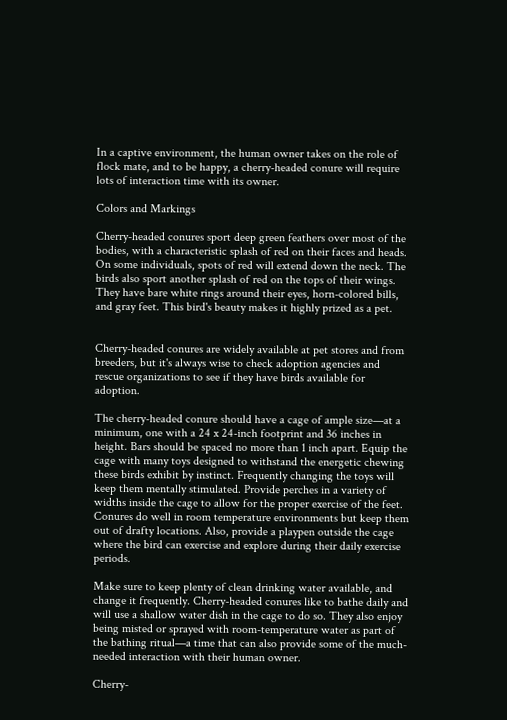In a captive environment, the human owner takes on the role of flock mate, and to be happy, a cherry-headed conure will require lots of interaction time with its owner.

Colors and Markings

Cherry-headed conures sport deep green feathers over most of the bodies, with a characteristic splash of red on their faces and heads. On some individuals, spots of red will extend down the neck. The birds also sport another splash of red on the tops of their wings. They have bare white rings around their eyes, horn-colored bills, and gray feet. This bird's beauty makes it highly prized as a pet.


Cherry-headed conures are widely available at pet stores and from breeders, but it's always wise to check adoption agencies and rescue organizations to see if they have birds available for adoption.

The cherry-headed conure should have a cage of ample size—at a minimum, one with a 24 x 24-inch footprint and 36 inches in height. Bars should be spaced no more than 1 inch apart. Equip the cage with many toys designed to withstand the energetic chewing these birds exhibit by instinct. Frequently changing the toys will keep them mentally stimulated. Provide perches in a variety of widths inside the cage to allow for the proper exercise of the feet. Conures do well in room temperature environments but keep them out of drafty locations. Also, provide a playpen outside the cage where the bird can exercise and explore during their daily exercise periods.

Make sure to keep plenty of clean drinking water available, and change it frequently. Cherry-headed conures like to bathe daily and will use a shallow water dish in the cage to do so. They also enjoy being misted or sprayed with room-temperature water as part of the bathing ritual—a time that can also provide some of the much-needed interaction with their human owner.

Cherry-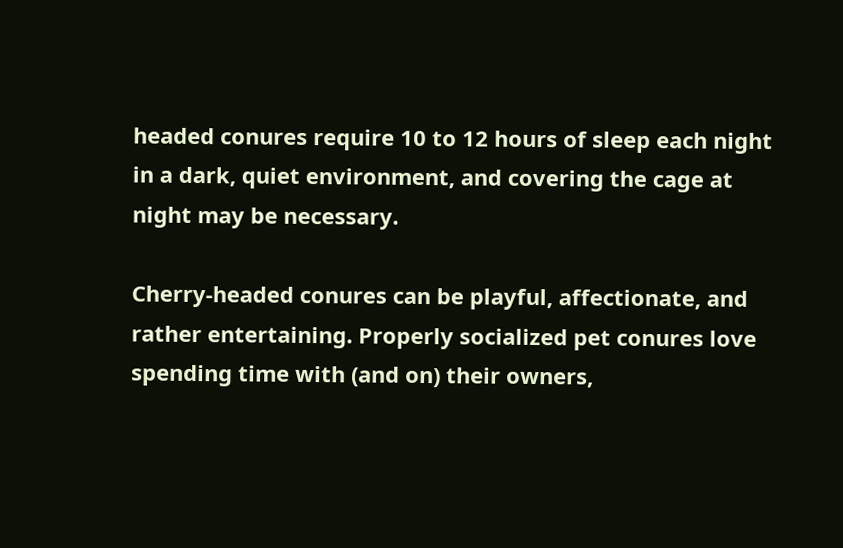headed conures require 10 to 12 hours of sleep each night in a dark, quiet environment, and covering the cage at night may be necessary.

Cherry-headed conures can be playful, affectionate, and rather entertaining. Properly socialized pet conures love spending time with (and on) their owners,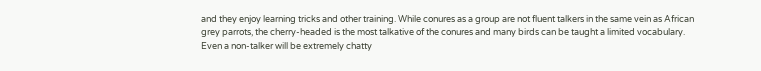and they enjoy learning tricks and other training. While conures as a group are not fluent talkers in the same vein as African grey parrots, the cherry-headed is the most talkative of the conures and many birds can be taught a limited vocabulary. Even a non-talker will be extremely chatty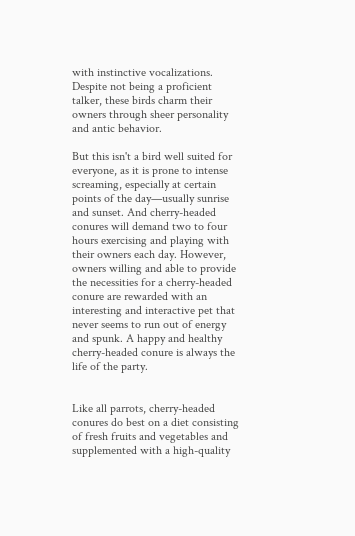with instinctive vocalizations. Despite not being a proficient talker, these birds charm their owners through sheer personality and antic behavior.

But this isn't a bird well suited for everyone, as it is prone to intense screaming, especially at certain points of the day—usually sunrise and sunset. And cherry-headed conures will demand two to four hours exercising and playing with their owners each day. However, owners willing and able to provide the necessities for a cherry-headed conure are rewarded with an interesting and interactive pet that never seems to run out of energy and spunk. A happy and healthy cherry-headed conure is always the life of the party.


Like all parrots, cherry-headed conures do best on a diet consisting of fresh fruits and vegetables and supplemented with a high-quality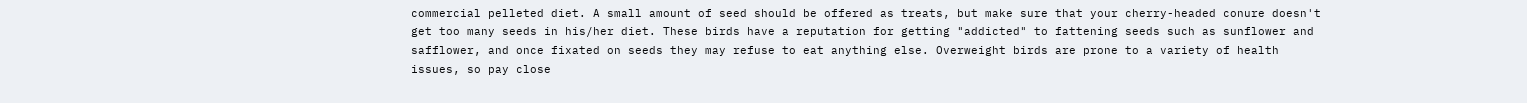commercial pelleted diet. A small amount of seed should be offered as treats, but make sure that your cherry-headed conure doesn't get too many seeds in his/her diet. These birds have a reputation for getting "addicted" to fattening seeds such as sunflower and safflower, and once fixated on seeds they may refuse to eat anything else. Overweight birds are prone to a variety of health issues, so pay close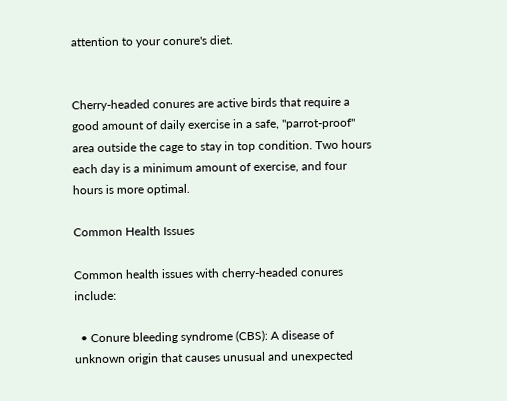attention to your conure's diet.


Cherry-headed conures are active birds that require a good amount of daily exercise in a safe, "parrot-proof" area outside the cage to stay in top condition. Two hours each day is a minimum amount of exercise, and four hours is more optimal.

Common Health Issues

Common health issues with cherry-headed conures include:

  • Conure bleeding syndrome (CBS): A disease of unknown origin that causes unusual and unexpected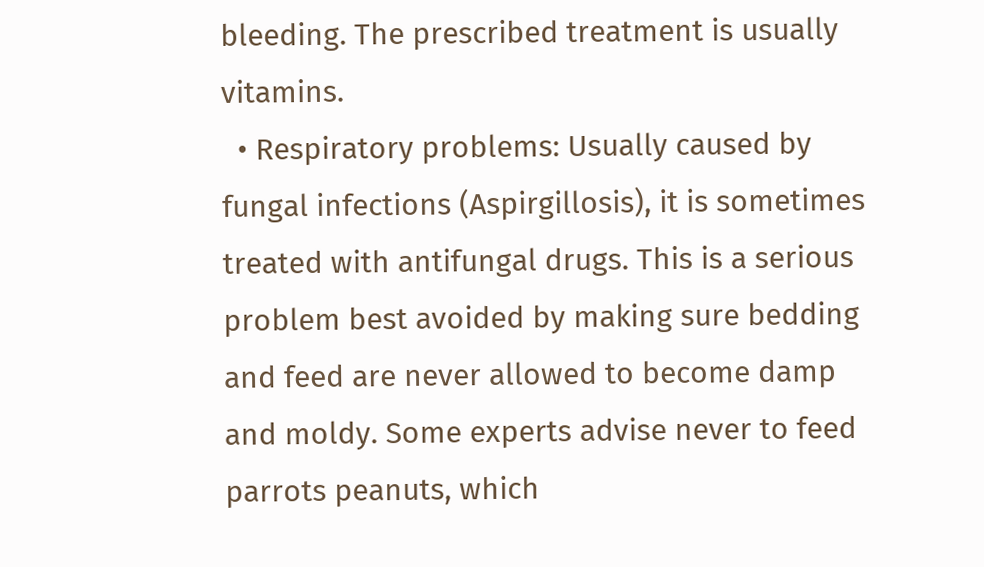bleeding. The prescribed treatment is usually vitamins.
  • Respiratory problems: Usually caused by fungal infections (Aspirgillosis), it is sometimes treated with antifungal drugs. This is a serious problem best avoided by making sure bedding and feed are never allowed to become damp and moldy. Some experts advise never to feed parrots peanuts, which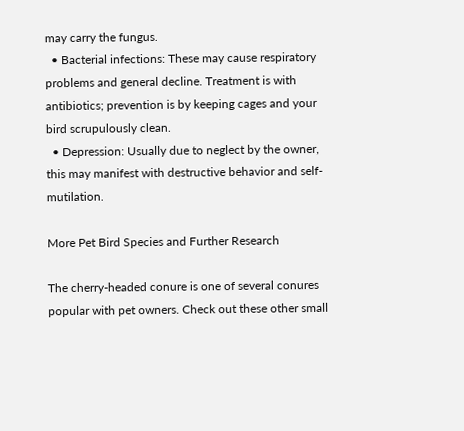may carry the fungus.
  • Bacterial infections: These may cause respiratory problems and general decline. Treatment is with antibiotics; prevention is by keeping cages and your bird scrupulously clean.
  • Depression: Usually due to neglect by the owner, this may manifest with destructive behavior and self-mutilation.

More Pet Bird Species and Further Research

The cherry-headed conure is one of several conures popular with pet owners. Check out these other small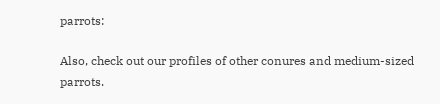parrots:

Also, check out our profiles of other conures and medium-sized parrots.